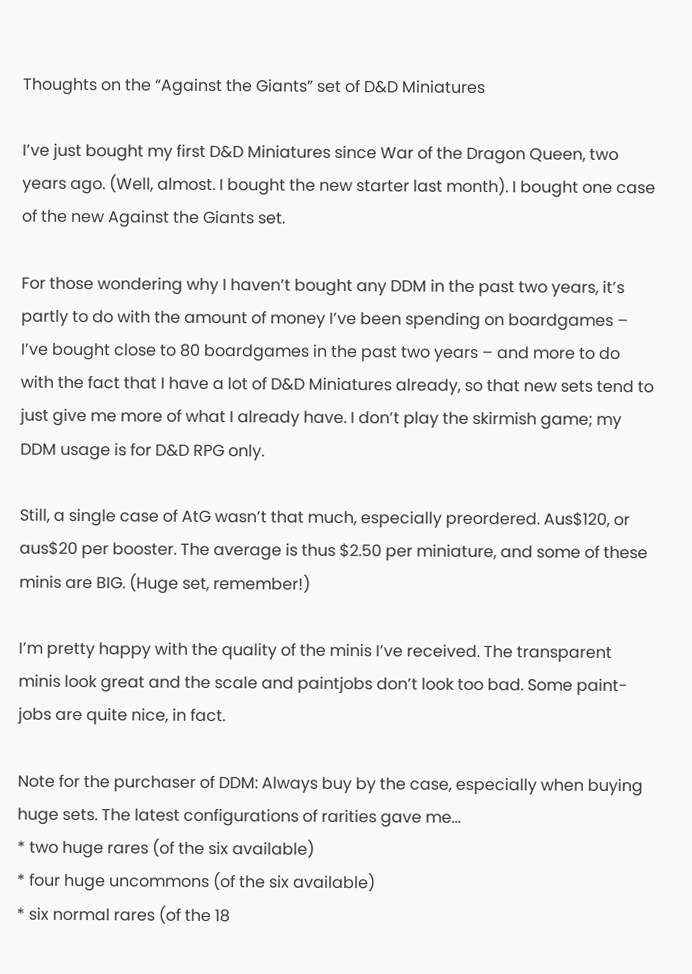Thoughts on the “Against the Giants” set of D&D Miniatures

I’ve just bought my first D&D Miniatures since War of the Dragon Queen, two years ago. (Well, almost. I bought the new starter last month). I bought one case of the new Against the Giants set.

For those wondering why I haven’t bought any DDM in the past two years, it’s partly to do with the amount of money I’ve been spending on boardgames – I’ve bought close to 80 boardgames in the past two years – and more to do with the fact that I have a lot of D&D Miniatures already, so that new sets tend to just give me more of what I already have. I don’t play the skirmish game; my DDM usage is for D&D RPG only.

Still, a single case of AtG wasn’t that much, especially preordered. Aus$120, or aus$20 per booster. The average is thus $2.50 per miniature, and some of these minis are BIG. (Huge set, remember!)

I’m pretty happy with the quality of the minis I’ve received. The transparent minis look great and the scale and paintjobs don’t look too bad. Some paint-jobs are quite nice, in fact.

Note for the purchaser of DDM: Always buy by the case, especially when buying huge sets. The latest configurations of rarities gave me…
* two huge rares (of the six available)
* four huge uncommons (of the six available)
* six normal rares (of the 18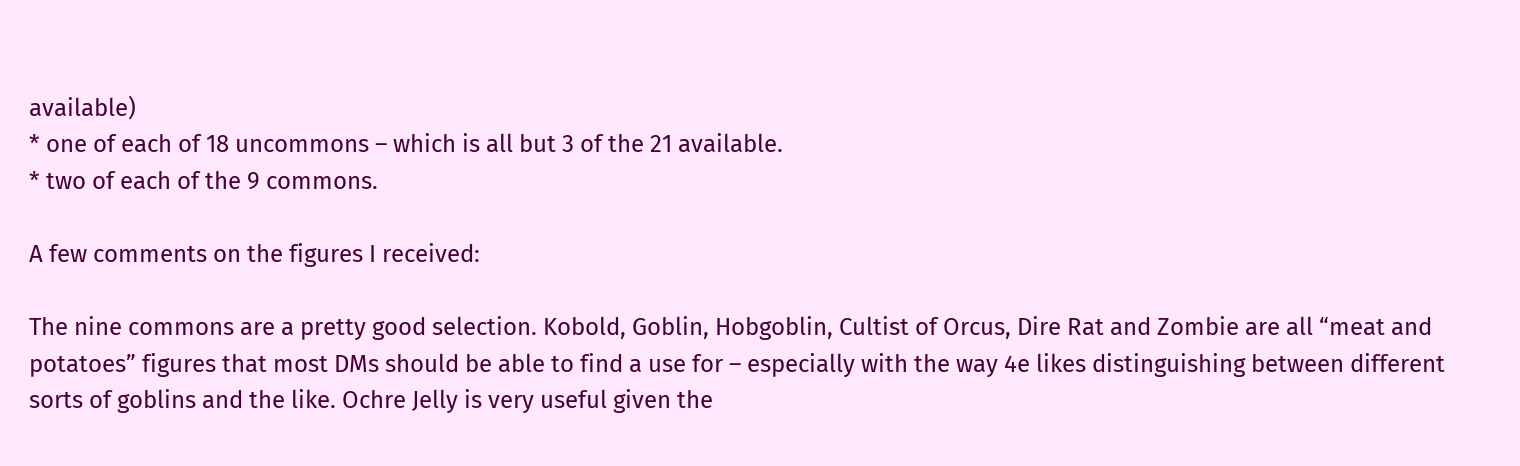available)
* one of each of 18 uncommons – which is all but 3 of the 21 available.
* two of each of the 9 commons.

A few comments on the figures I received:

The nine commons are a pretty good selection. Kobold, Goblin, Hobgoblin, Cultist of Orcus, Dire Rat and Zombie are all “meat and potatoes” figures that most DMs should be able to find a use for – especially with the way 4e likes distinguishing between different sorts of goblins and the like. Ochre Jelly is very useful given the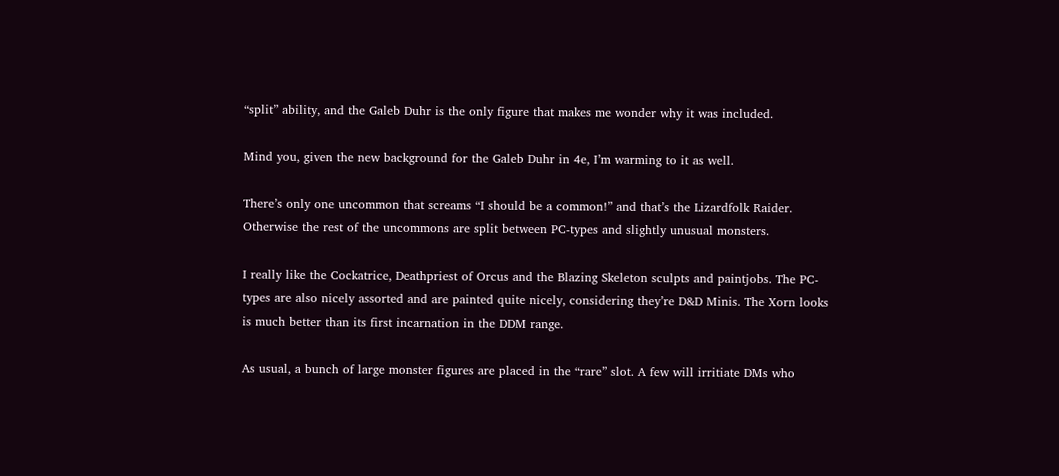“split” ability, and the Galeb Duhr is the only figure that makes me wonder why it was included.

Mind you, given the new background for the Galeb Duhr in 4e, I’m warming to it as well.

There’s only one uncommon that screams “I should be a common!” and that’s the Lizardfolk Raider. Otherwise the rest of the uncommons are split between PC-types and slightly unusual monsters.

I really like the Cockatrice, Deathpriest of Orcus and the Blazing Skeleton sculpts and paintjobs. The PC-types are also nicely assorted and are painted quite nicely, considering they’re D&D Minis. The Xorn looks is much better than its first incarnation in the DDM range.

As usual, a bunch of large monster figures are placed in the “rare” slot. A few will irritiate DMs who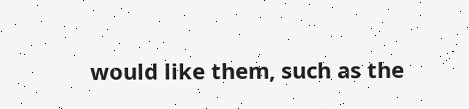would like them, such as the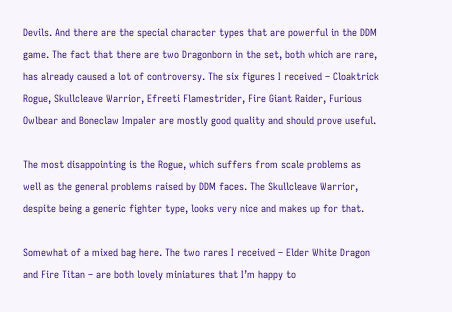Devils. And there are the special character types that are powerful in the DDM game. The fact that there are two Dragonborn in the set, both which are rare, has already caused a lot of controversy. The six figures I received – Cloaktrick Rogue, Skullcleave Warrior, Efreeti Flamestrider, Fire Giant Raider, Furious Owlbear and Boneclaw Impaler are mostly good quality and should prove useful.

The most disappointing is the Rogue, which suffers from scale problems as well as the general problems raised by DDM faces. The Skullcleave Warrior, despite being a generic fighter type, looks very nice and makes up for that.

Somewhat of a mixed bag here. The two rares I received – Elder White Dragon and Fire Titan – are both lovely miniatures that I’m happy to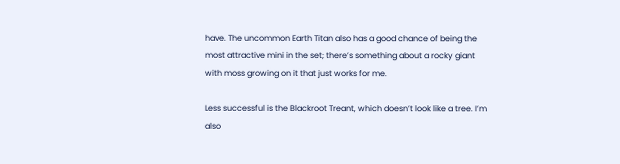have. The uncommon Earth Titan also has a good chance of being the most attractive mini in the set; there’s something about a rocky giant with moss growing on it that just works for me.

Less successful is the Blackroot Treant, which doesn’t look like a tree. I’m also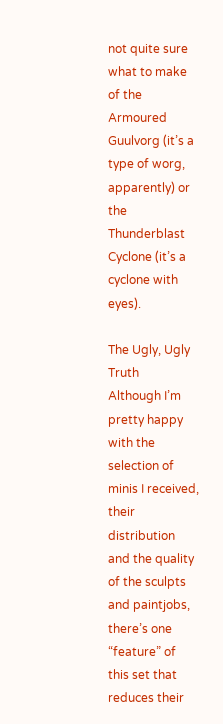not quite sure what to make of the Armoured Guulvorg (it’s a type of worg, apparently) or the Thunderblast Cyclone (it’s a cyclone with eyes).

The Ugly, Ugly Truth
Although I’m pretty happy with the selection of minis I received, their distribution and the quality of the sculpts and paintjobs, there’s one “feature” of this set that reduces their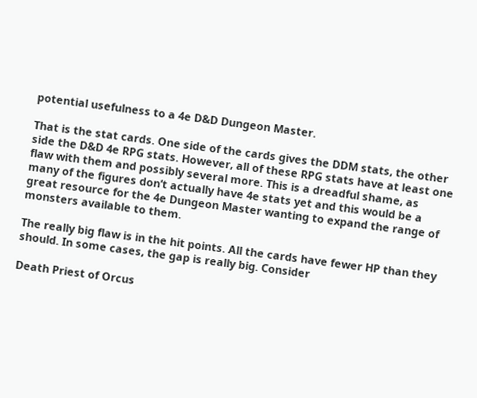potential usefulness to a 4e D&D Dungeon Master.

That is the stat cards. One side of the cards gives the DDM stats, the other side the D&D 4e RPG stats. However, all of these RPG stats have at least one flaw with them and possibly several more. This is a dreadful shame, as many of the figures don’t actually have 4e stats yet and this would be a great resource for the 4e Dungeon Master wanting to expand the range of monsters available to them.

The really big flaw is in the hit points. All the cards have fewer HP than they should. In some cases, the gap is really big. Consider

Death Priest of Orcus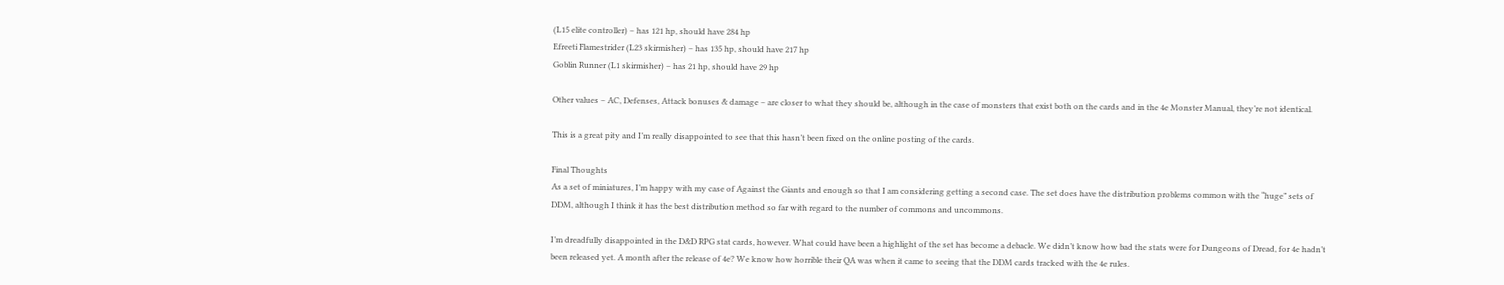(L15 elite controller) – has 121 hp, should have 284 hp
Efreeti Flamestrider (L23 skirmisher) – has 135 hp, should have 217 hp
Goblin Runner (L1 skirmisher) – has 21 hp, should have 29 hp

Other values – AC, Defenses, Attack bonuses & damage – are closer to what they should be, although in the case of monsters that exist both on the cards and in the 4e Monster Manual, they’re not identical.

This is a great pity and I’m really disappointed to see that this hasn’t been fixed on the online posting of the cards.

Final Thoughts
As a set of miniatures, I’m happy with my case of Against the Giants and enough so that I am considering getting a second case. The set does have the distribution problems common with the “huge” sets of DDM, although I think it has the best distribution method so far with regard to the number of commons and uncommons.

I’m dreadfully disappointed in the D&D RPG stat cards, however. What could have been a highlight of the set has become a debacle. We didn’t know how bad the stats were for Dungeons of Dread, for 4e hadn’t been released yet. A month after the release of 4e? We know how horrible their QA was when it came to seeing that the DDM cards tracked with the 4e rules.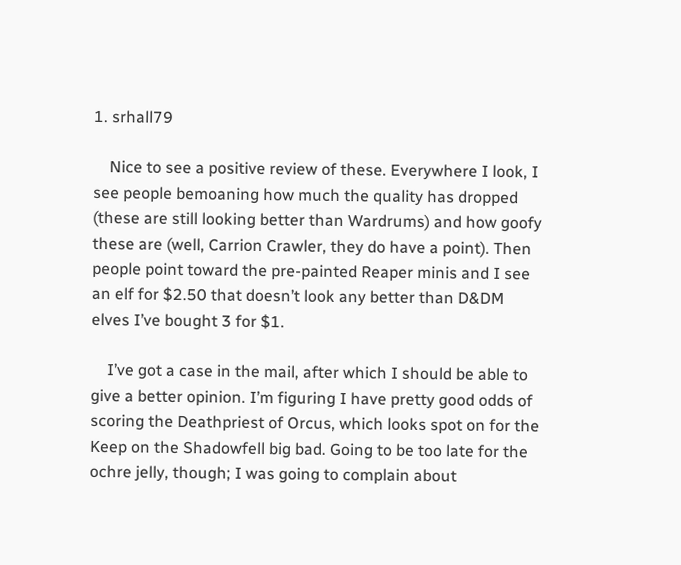1. srhall79

    Nice to see a positive review of these. Everywhere I look, I see people bemoaning how much the quality has dropped (these are still looking better than Wardrums) and how goofy these are (well, Carrion Crawler, they do have a point). Then people point toward the pre-painted Reaper minis and I see an elf for $2.50 that doesn’t look any better than D&DM elves I’ve bought 3 for $1.

    I’ve got a case in the mail, after which I should be able to give a better opinion. I’m figuring I have pretty good odds of scoring the Deathpriest of Orcus, which looks spot on for the Keep on the Shadowfell big bad. Going to be too late for the ochre jelly, though; I was going to complain about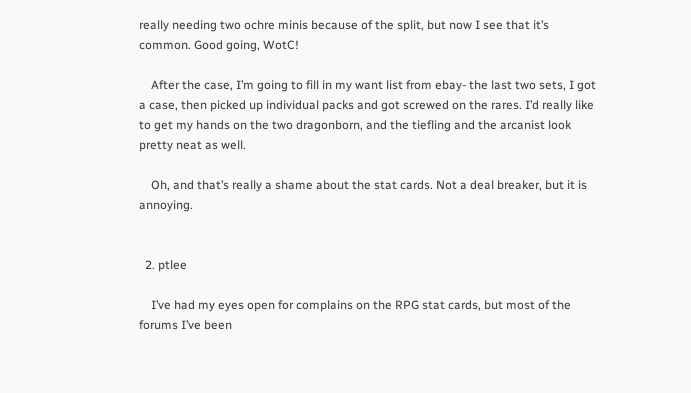really needing two ochre minis because of the split, but now I see that it’s common. Good going, WotC!

    After the case, I’m going to fill in my want list from ebay- the last two sets, I got a case, then picked up individual packs and got screwed on the rares. I’d really like to get my hands on the two dragonborn, and the tiefling and the arcanist look pretty neat as well.

    Oh, and that’s really a shame about the stat cards. Not a deal breaker, but it is annoying.


  2. ptlee

    I’ve had my eyes open for complains on the RPG stat cards, but most of the forums I’ve been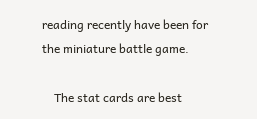reading recently have been for the miniature battle game.

    The stat cards are best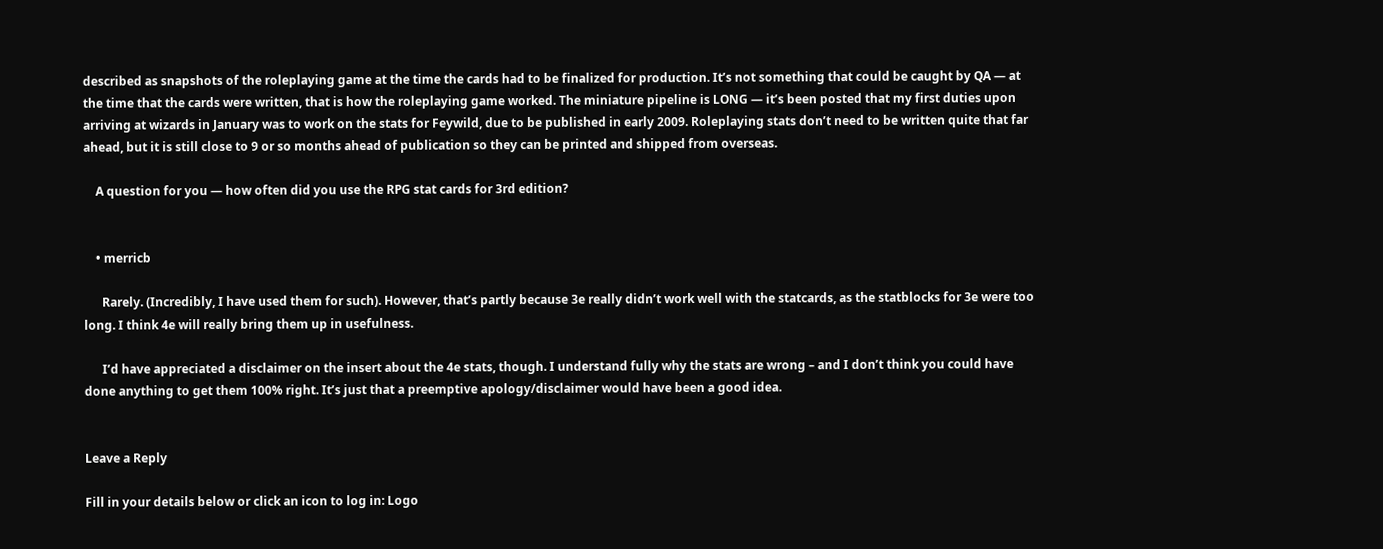described as snapshots of the roleplaying game at the time the cards had to be finalized for production. It’s not something that could be caught by QA — at the time that the cards were written, that is how the roleplaying game worked. The miniature pipeline is LONG — it’s been posted that my first duties upon arriving at wizards in January was to work on the stats for Feywild, due to be published in early 2009. Roleplaying stats don’t need to be written quite that far ahead, but it is still close to 9 or so months ahead of publication so they can be printed and shipped from overseas.

    A question for you — how often did you use the RPG stat cards for 3rd edition?


    • merricb

      Rarely. (Incredibly, I have used them for such). However, that’s partly because 3e really didn’t work well with the statcards, as the statblocks for 3e were too long. I think 4e will really bring them up in usefulness.

      I’d have appreciated a disclaimer on the insert about the 4e stats, though. I understand fully why the stats are wrong – and I don’t think you could have done anything to get them 100% right. It’s just that a preemptive apology/disclaimer would have been a good idea.


Leave a Reply

Fill in your details below or click an icon to log in: Logo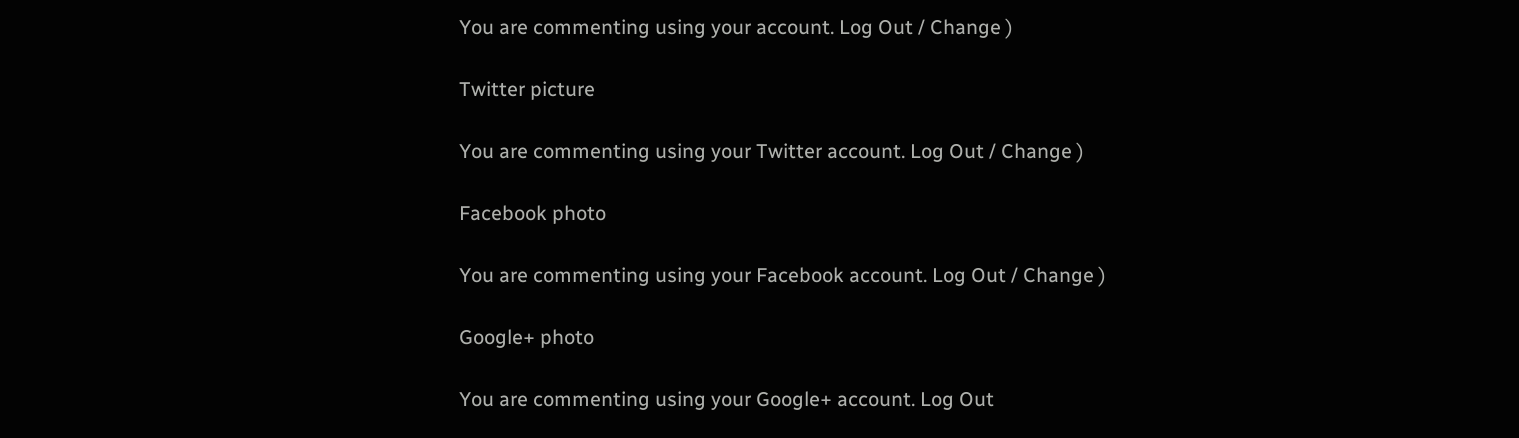You are commenting using your account. Log Out / Change )

Twitter picture

You are commenting using your Twitter account. Log Out / Change )

Facebook photo

You are commenting using your Facebook account. Log Out / Change )

Google+ photo

You are commenting using your Google+ account. Log Out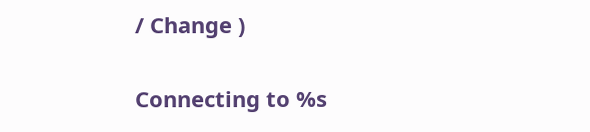/ Change )

Connecting to %s